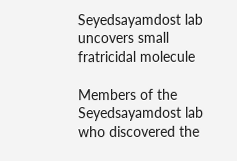Seyedsayamdost lab uncovers small fratricidal molecule

Members of the Seyedsayamdost lab who discovered the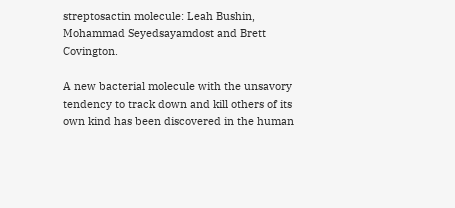streptosactin molecule: Leah Bushin, Mohammad Seyedsayamdost and Brett Covington.

A new bacterial molecule with the unsavory tendency to track down and kill others of its own kind has been discovered in the human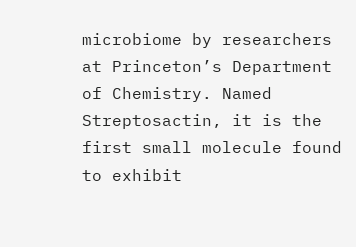microbiome by researchers at Princeton’s Department of Chemistry. Named Streptosactin, it is the first small molecule found to exhibit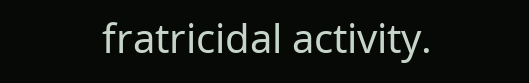fratricidal activity.